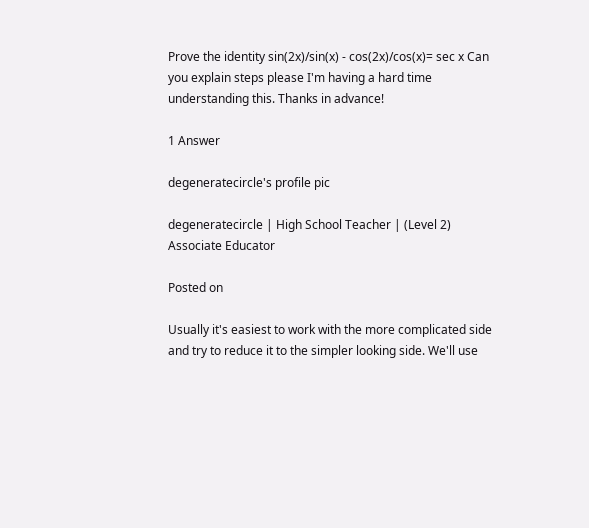Prove the identity sin(2x)/sin(x) - cos(2x)/cos(x)= sec x Can you explain steps please I'm having a hard time understanding this. Thanks in advance!

1 Answer

degeneratecircle's profile pic

degeneratecircle | High School Teacher | (Level 2) Associate Educator

Posted on

Usually it's easiest to work with the more complicated side and try to reduce it to the simpler looking side. We'll use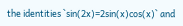the identities `sin(2x)=2sin(x)cos(x)` and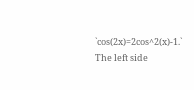`cos(2x)=2cos^2(x)-1.` The left side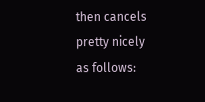then cancels pretty nicely as follows: